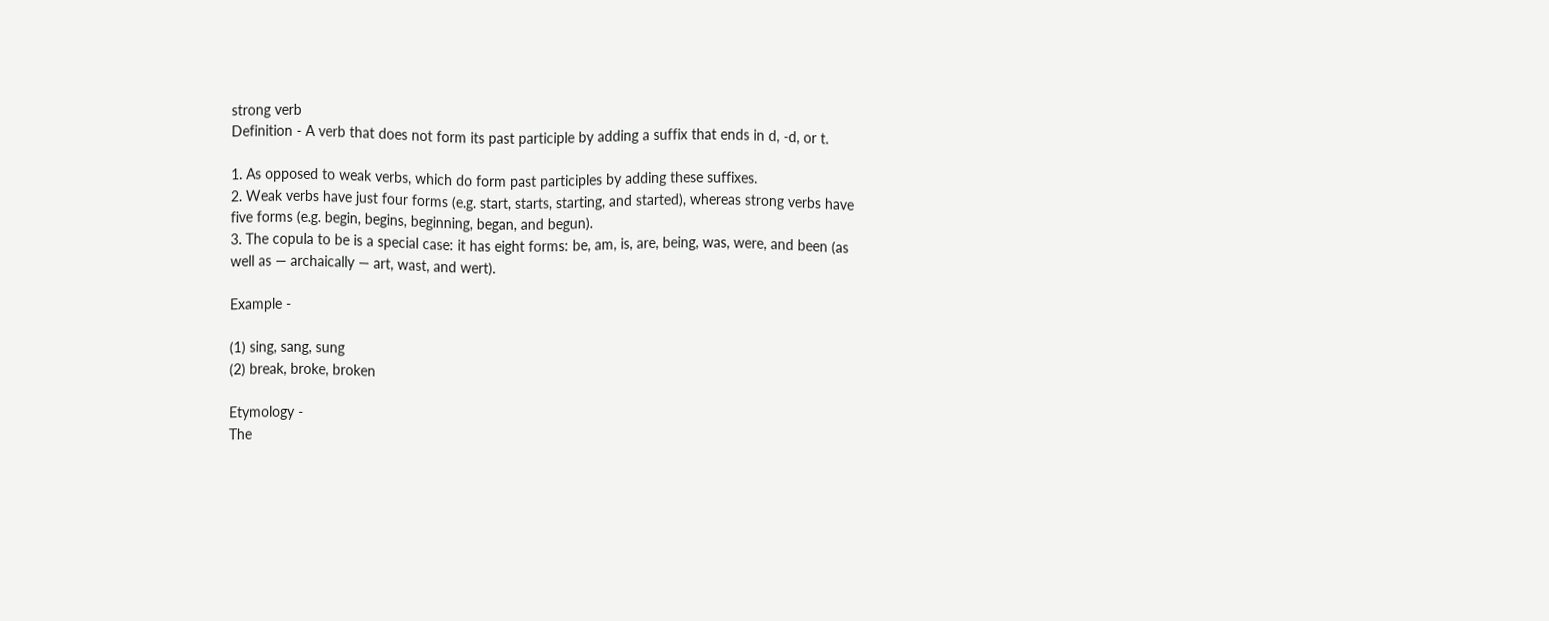strong verb
Definition - A verb that does not form its past participle by adding a suffix that ends in d, -d, or t.

1. As opposed to weak verbs, which do form past participles by adding these suffixes.
2. Weak verbs have just four forms (e.g. start, starts, starting, and started), whereas strong verbs have five forms (e.g. begin, begins, beginning, began, and begun).
3. The copula to be is a special case: it has eight forms: be, am, is, are, being, was, were, and been (as well as — archaically — art, wast, and wert).

Example -

(1) sing, sang, sung
(2) break, broke, broken

Etymology -
The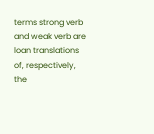terms strong verb and weak verb are loan translations of, respectively, the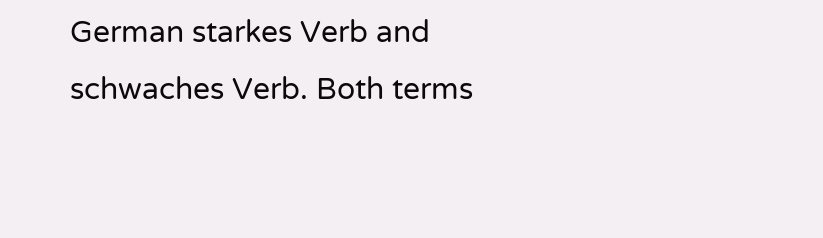German starkes Verb and schwaches Verb. Both terms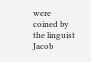were coined by the linguist Jacob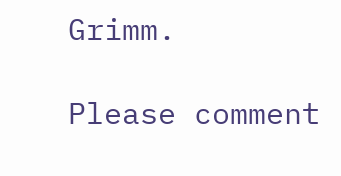Grimm.

Please comment